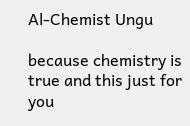Al-Chemist Ungu

because chemistry is true and this just for you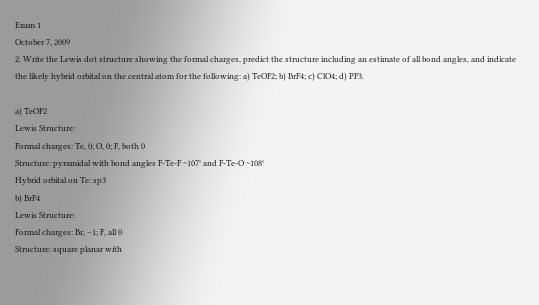Exam 1
October 7, 2009
2. Write the Lewis dot structure showing the formal charges, predict the structure including an estimate of all bond angles, and indicate the likely hybrid orbital on the central atom for the following: a) TeOF2; b) BrF4; c) ClO4; d) PF3.

a) TeOF2
Lewis Structure:
Formal charges: Te, 0; O, 0; F, both 0
Structure: pyramidal with bond angles F-Te-F ~107° and F-Te-O ~108°
Hybrid orbital on Te: sp3
b) BrF4
Lewis Structure:
Formal charges: Br, –1; F, all 0
Structure: square planar with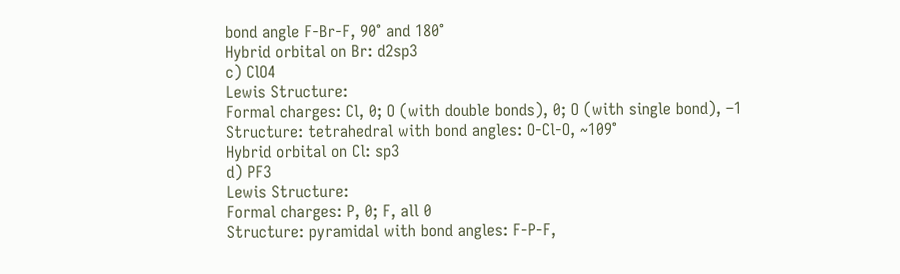bond angle F-Br-F, 90° and 180°
Hybrid orbital on Br: d2sp3
c) ClO4
Lewis Structure:
Formal charges: Cl, 0; O (with double bonds), 0; O (with single bond), –1
Structure: tetrahedral with bond angles: O-Cl-O, ~109°
Hybrid orbital on Cl: sp3
d) PF3
Lewis Structure:
Formal charges: P, 0; F, all 0
Structure: pyramidal with bond angles: F-P-F,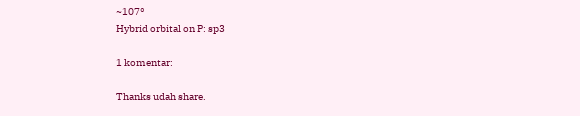~107°
Hybrid orbital on P: sp3

1 komentar:

Thanks udah share.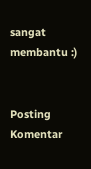sangat membantu :)


Posting Komentar